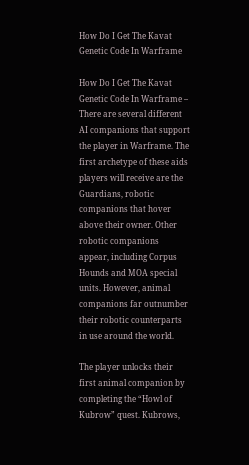How Do I Get The Kavat Genetic Code In Warframe

How Do I Get The Kavat Genetic Code In Warframe – There are several different AI companions that support the player in Warframe. The first archetype of these aids players will receive are the Guardians, robotic companions that hover above their owner. Other robotic companions appear, including Corpus Hounds and MOA special units. However, animal companions far outnumber their robotic counterparts in use around the world.

The player unlocks their first animal companion by completing the “Howl of Kubrow” quest. Kubrows,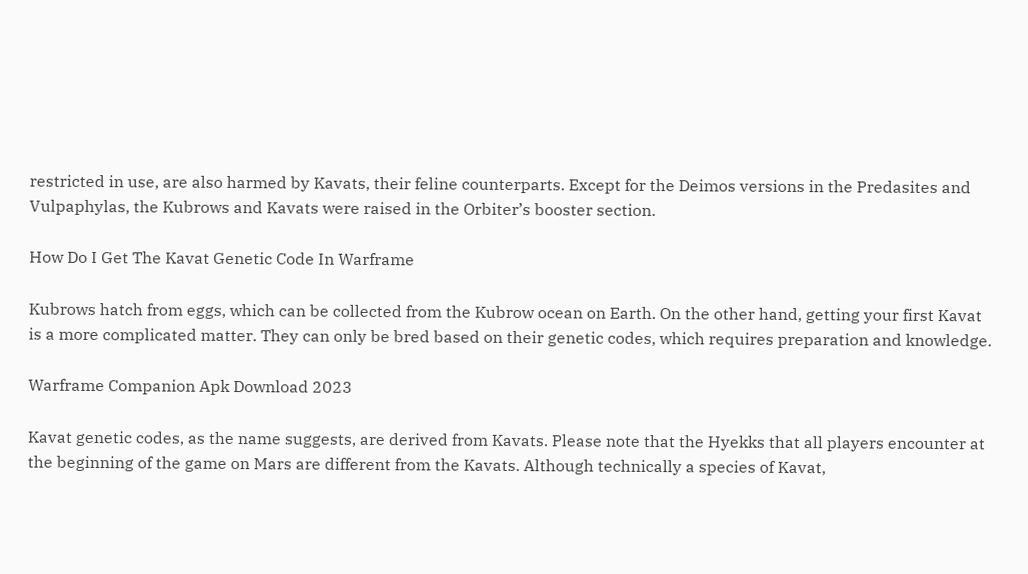restricted in use, are also harmed by Kavats, their feline counterparts. Except for the Deimos versions in the Predasites and Vulpaphylas, the Kubrows and Kavats were raised in the Orbiter’s booster section.

How Do I Get The Kavat Genetic Code In Warframe

Kubrows hatch from eggs, which can be collected from the Kubrow ocean on Earth. On the other hand, getting your first Kavat is a more complicated matter. They can only be bred based on their genetic codes, which requires preparation and knowledge.

Warframe Companion Apk Download 2023

Kavat genetic codes, as the name suggests, are derived from Kavats. Please note that the Hyekks that all players encounter at the beginning of the game on Mars are different from the Kavats. Although technically a species of Kavat,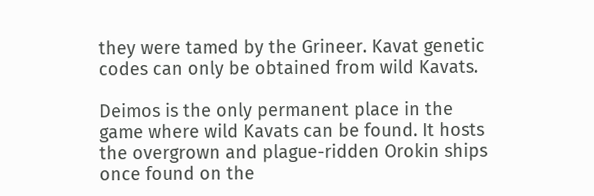they were tamed by the Grineer. Kavat genetic codes can only be obtained from wild Kavats.

Deimos is the only permanent place in the game where wild Kavats can be found. It hosts the overgrown and plague-ridden Orokin ships once found on the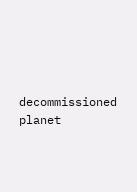decommissioned planet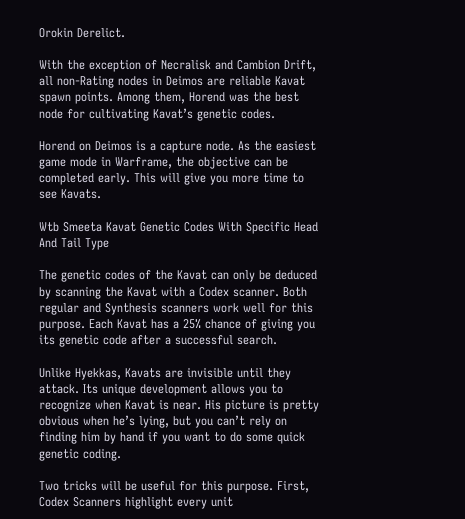Orokin Derelict.

With the exception of Necralisk and Cambion Drift, all non-Rating nodes in Deimos are reliable Kavat spawn points. Among them, Horend was the best node for cultivating Kavat’s genetic codes.

Horend on Deimos is a capture node. As the easiest game mode in Warframe, the objective can be completed early. This will give you more time to see Kavats.

Wtb Smeeta Kavat Genetic Codes With Specific Head And Tail Type

The genetic codes of the Kavat can only be deduced by scanning the Kavat with a Codex scanner. Both regular and Synthesis scanners work well for this purpose. Each Kavat has a 25% chance of giving you its genetic code after a successful search.

Unlike Hyekkas, Kavats are invisible until they attack. Its unique development allows you to recognize when Kavat is near. His picture is pretty obvious when he’s lying, but you can’t rely on finding him by hand if you want to do some quick genetic coding.

Two tricks will be useful for this purpose. First, Codex Scanners highlight every unit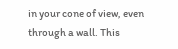in your cone of view, even through a wall. This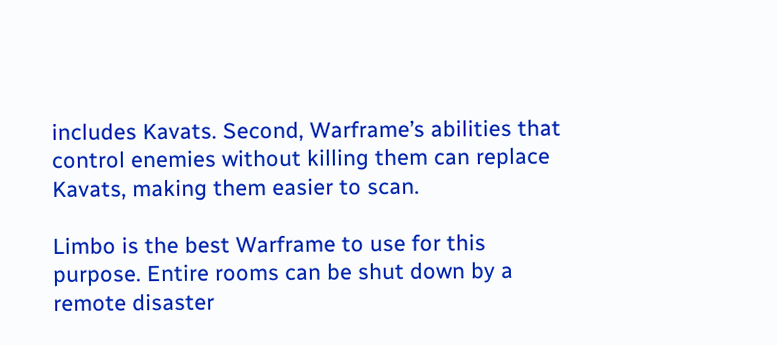includes Kavats. Second, Warframe’s abilities that control enemies without killing them can replace Kavats, making them easier to scan.

Limbo is the best Warframe to use for this purpose. Entire rooms can be shut down by a remote disaster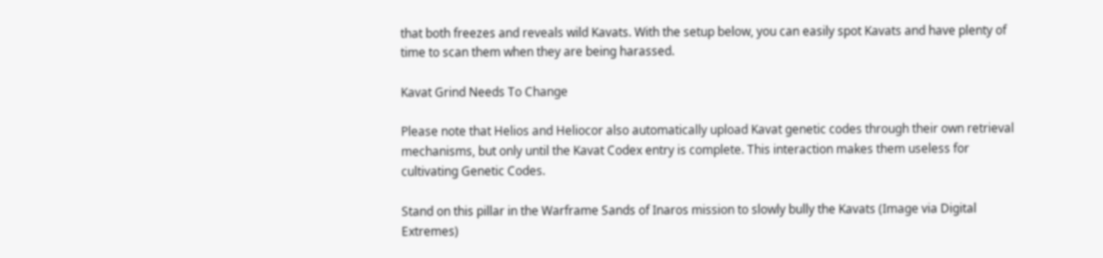that both freezes and reveals wild Kavats. With the setup below, you can easily spot Kavats and have plenty of time to scan them when they are being harassed.

Kavat Grind Needs To Change

Please note that Helios and Heliocor also automatically upload Kavat genetic codes through their own retrieval mechanisms, but only until the Kavat Codex entry is complete. This interaction makes them useless for cultivating Genetic Codes.

Stand on this pillar in the Warframe Sands of Inaros mission to slowly bully the Kavats (Image via Digital Extremes)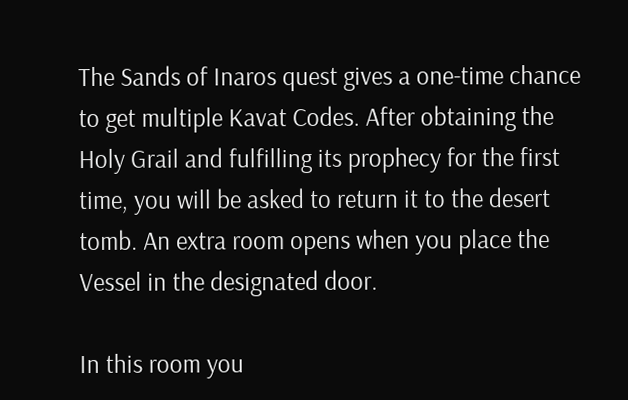The Sands of Inaros quest gives a one-time chance to get multiple Kavat Codes. After obtaining the Holy Grail and fulfilling its prophecy for the first time, you will be asked to return it to the desert tomb. An extra room opens when you place the Vessel in the designated door.

In this room you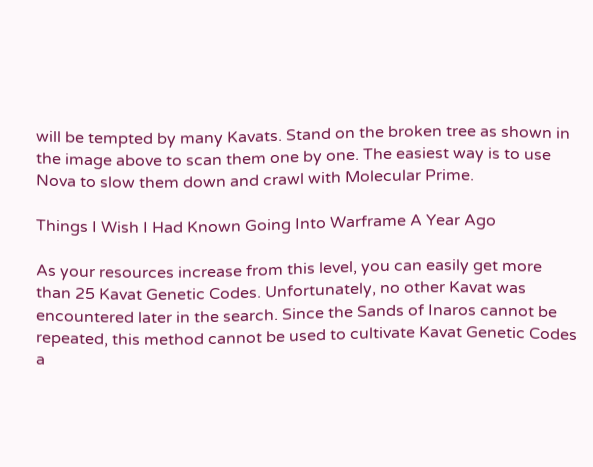will be tempted by many Kavats. Stand on the broken tree as shown in the image above to scan them one by one. The easiest way is to use Nova to slow them down and crawl with Molecular Prime.

Things I Wish I Had Known Going Into Warframe A Year Ago

As your resources increase from this level, you can easily get more than 25 Kavat Genetic Codes. Unfortunately, no other Kavat was encountered later in the search. Since the Sands of Inaros cannot be repeated, this method cannot be used to cultivate Kavat Genetic Codes a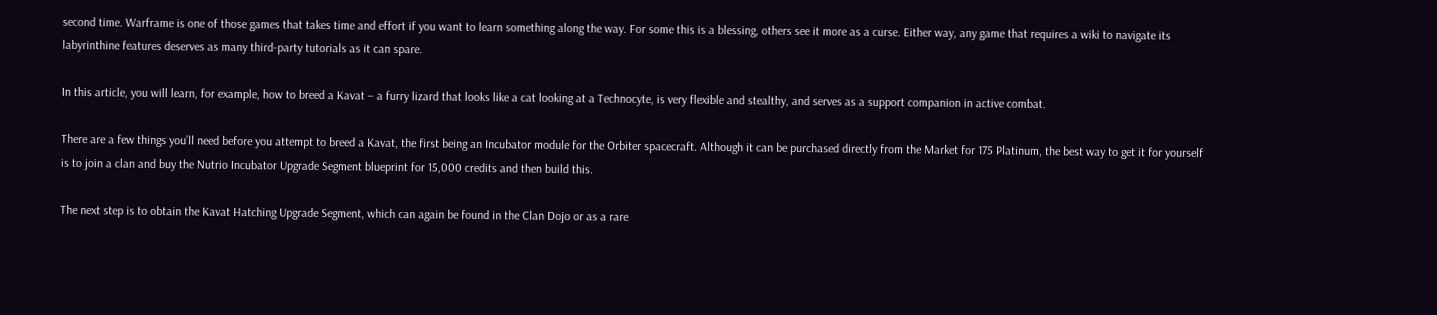second time. Warframe is one of those games that takes time and effort if you want to learn something along the way. For some this is a blessing, others see it more as a curse. Either way, any game that requires a wiki to navigate its labyrinthine features deserves as many third-party tutorials as it can spare.

In this article, you will learn, for example, how to breed a Kavat – a furry lizard that looks like a cat looking at a Technocyte, is very flexible and stealthy, and serves as a support companion in active combat.

There are a few things you’ll need before you attempt to breed a Kavat, the first being an Incubator module for the Orbiter spacecraft. Although it can be purchased directly from the Market for 175 Platinum, the best way to get it for yourself is to join a clan and buy the Nutrio Incubator Upgrade Segment blueprint for 15,000 credits and then build this.

The next step is to obtain the Kavat Hatching Upgrade Segment, which can again be found in the Clan Dojo or as a rare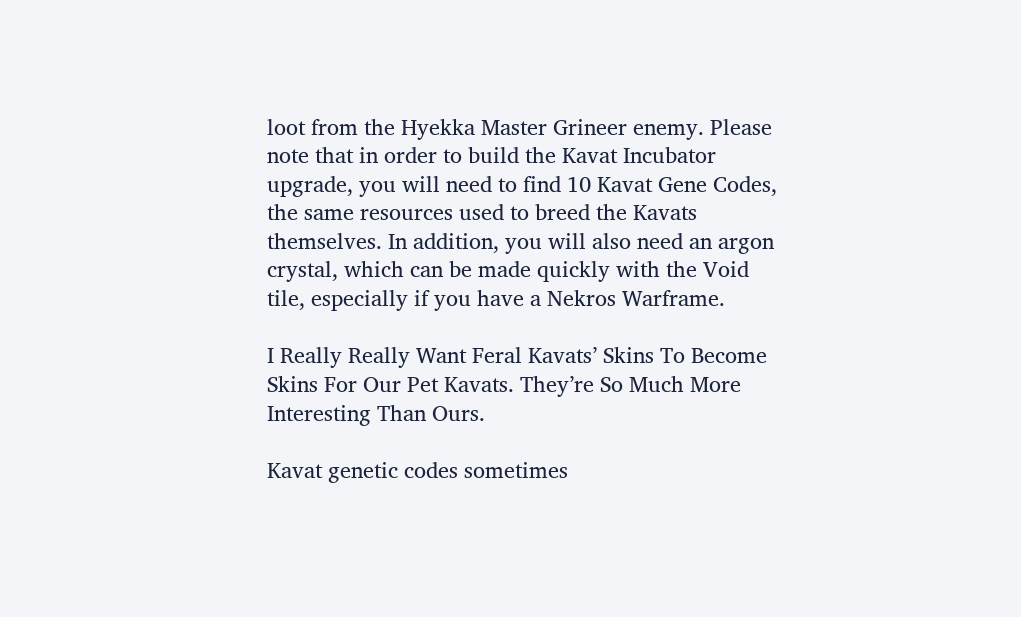loot from the Hyekka Master Grineer enemy. Please note that in order to build the Kavat Incubator upgrade, you will need to find 10 Kavat Gene Codes, the same resources used to breed the Kavats themselves. In addition, you will also need an argon crystal, which can be made quickly with the Void tile, especially if you have a Nekros Warframe.

I Really Really Want Feral Kavats’ Skins To Become Skins For Our Pet Kavats. They’re So Much More Interesting Than Ours.

Kavat genetic codes sometimes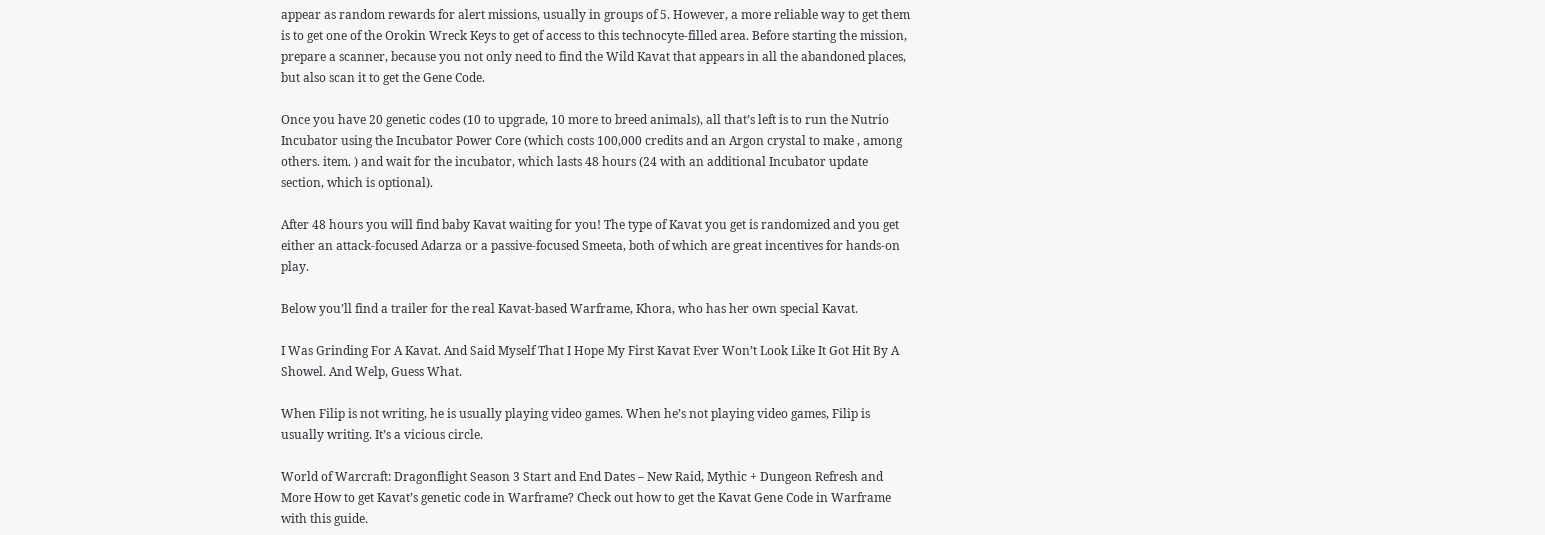appear as random rewards for alert missions, usually in groups of 5. However, a more reliable way to get them is to get one of the Orokin Wreck Keys to get of access to this technocyte-filled area. Before starting the mission, prepare a scanner, because you not only need to find the Wild Kavat that appears in all the abandoned places, but also scan it to get the Gene Code.

Once you have 20 genetic codes (10 to upgrade, 10 more to breed animals), all that’s left is to run the Nutrio Incubator using the Incubator Power Core (which costs 100,000 credits and an Argon crystal to make , among others. item. ) and wait for the incubator, which lasts 48 hours (24 with an additional Incubator update section, which is optional).

After 48 hours you will find baby Kavat waiting for you! The type of Kavat you get is randomized and you get either an attack-focused Adarza or a passive-focused Smeeta, both of which are great incentives for hands-on play.

Below you’ll find a trailer for the real Kavat-based Warframe, Khora, who has her own special Kavat.

I Was Grinding For A Kavat. And Said Myself That I Hope My First Kavat Ever Won’t Look Like It Got Hit By A Showel. And Welp, Guess What.

When Filip is not writing, he is usually playing video games. When he’s not playing video games, Filip is usually writing. It’s a vicious circle.

World of Warcraft: Dragonflight Season 3 Start and End Dates – New Raid, Mythic + Dungeon Refresh and More How to get Kavat’s genetic code in Warframe? Check out how to get the Kavat Gene Code in Warframe with this guide.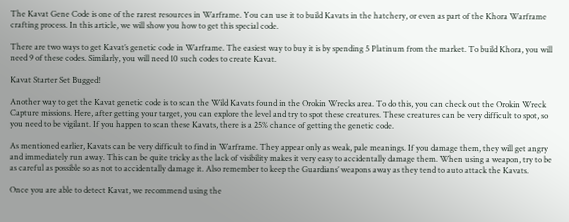The Kavat Gene Code is one of the rarest resources in Warframe. You can use it to build Kavats in the hatchery, or even as part of the Khora Warframe crafting process. In this article, we will show you how to get this special code.

There are two ways to get Kavat’s genetic code in Warframe. The easiest way to buy it is by spending 5 Platinum from the market. To build Khora, you will need 9 of these codes. Similarly, you will need 10 such codes to create Kavat.

Kavat Starter Set Bugged!

Another way to get the Kavat genetic code is to scan the Wild Kavats found in the Orokin Wrecks area. To do this, you can check out the Orokin Wreck Capture missions. Here, after getting your target, you can explore the level and try to spot these creatures. These creatures can be very difficult to spot, so you need to be vigilant. If you happen to scan these Kavats, there is a 25% chance of getting the genetic code.

As mentioned earlier, Kavats can be very difficult to find in Warframe. They appear only as weak, pale meanings. If you damage them, they will get angry and immediately run away. This can be quite tricky as the lack of visibility makes it very easy to accidentally damage them. When using a weapon, try to be as careful as possible so as not to accidentally damage it. Also remember to keep the Guardians’ weapons away as they tend to auto attack the Kavats.

Once you are able to detect Kavat, we recommend using the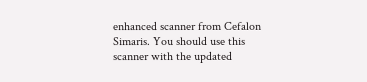enhanced scanner from Cefalon Simaris. You should use this scanner with the updated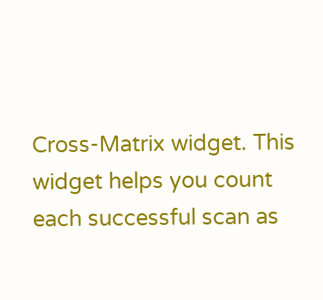Cross-Matrix widget. This widget helps you count each successful scan as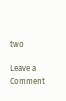two

Leave a Comment